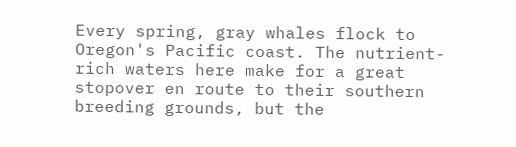Every spring, gray whales flock to Oregon's Pacific coast. The nutrient-rich waters here make for a great stopover en route to their southern breeding grounds, but the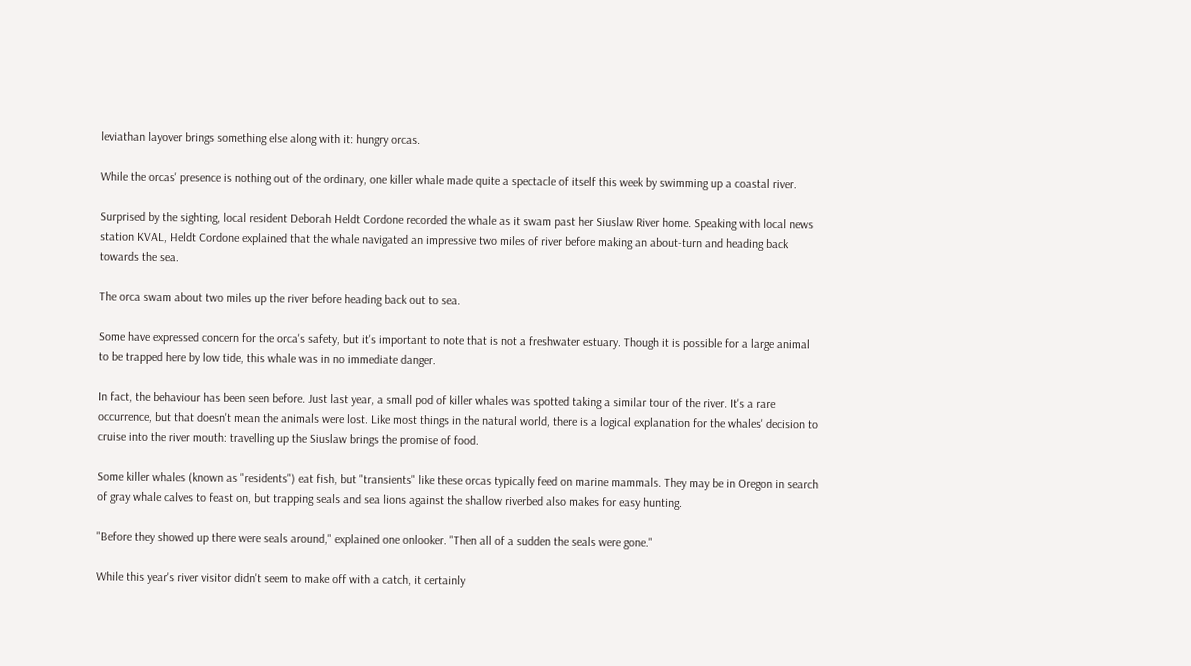leviathan layover brings something else along with it: hungry orcas.

While the orcas' presence is nothing out of the ordinary, one killer whale made quite a spectacle of itself this week by swimming up a coastal river.

Surprised by the sighting, local resident Deborah Heldt Cordone recorded the whale as it swam past her Siuslaw River home. Speaking with local news station KVAL, Heldt Cordone explained that the whale navigated an impressive two miles of river before making an about-turn and heading back towards the sea.

The orca swam about two miles up the river before heading back out to sea.

Some have expressed concern for the orca's safety, but it's important to note that is not a freshwater estuary. Though it is possible for a large animal to be trapped here by low tide, this whale was in no immediate danger.

In fact, the behaviour has been seen before. Just last year, a small pod of killer whales was spotted taking a similar tour of the river. It's a rare occurrence, but that doesn't mean the animals were lost. Like most things in the natural world, there is a logical explanation for the whales' decision to cruise into the river mouth: travelling up the Siuslaw brings the promise of food.

Some killer whales (known as "residents") eat fish, but "transients" like these orcas typically feed on marine mammals. They may be in Oregon in search of gray whale calves to feast on, but trapping seals and sea lions against the shallow riverbed also makes for easy hunting.

"Before they showed up there were seals around," explained one onlooker. "Then all of a sudden the seals were gone."

While this year's river visitor didn't seem to make off with a catch, it certainly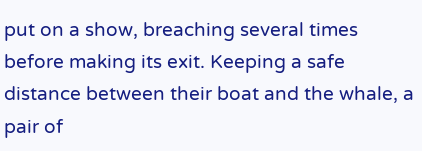put on a show, breaching several times before making its exit. Keeping a safe distance between their boat and the whale, a pair of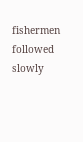fishermen followed slowly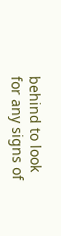behind to look for any signs of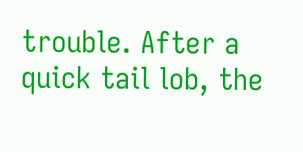trouble. After a quick tail lob, the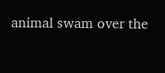animal swam over the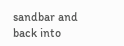sandbar and back into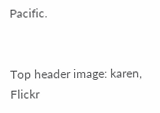Pacific.


Top header image: karen, Flickr